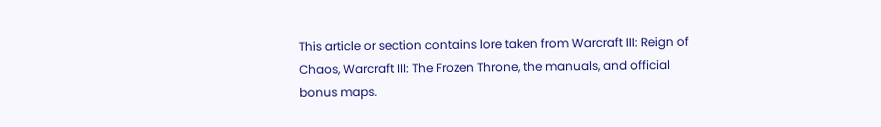This article or section contains lore taken from Warcraft III: Reign of Chaos, Warcraft III: The Frozen Throne, the manuals, and official bonus maps.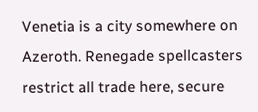Venetia is a city somewhere on Azeroth. Renegade spellcasters restrict all trade here, secure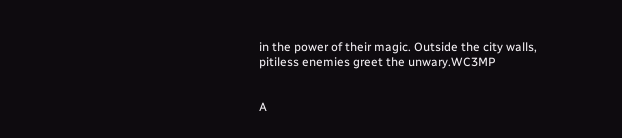in the power of their magic. Outside the city walls, pitiless enemies greet the unwary.WC3MP


A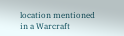location mentioned in a Warcraft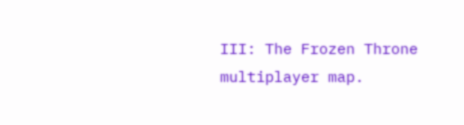III: The Frozen Throne multiplayer map.